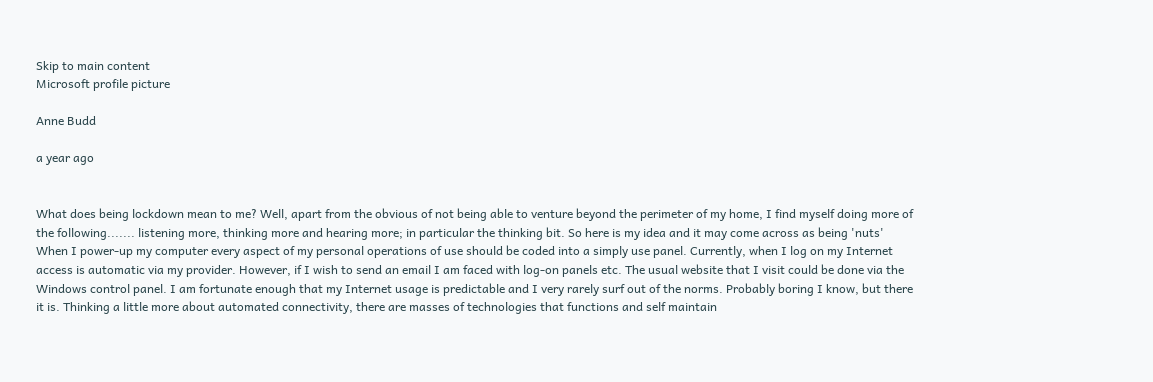Skip to main content
Microsoft profile picture

Anne Budd

a year ago


What does being lockdown mean to me? Well, apart from the obvious of not being able to venture beyond the perimeter of my home, I find myself doing more of the following....... listening more, thinking more and hearing more; in particular the thinking bit. So here is my idea and it may come across as being 'nuts'  When I power-up my computer every aspect of my personal operations of use should be coded into a simply use panel. Currently, when I log on my Internet access is automatic via my provider. However, if I wish to send an email I am faced with log-on panels etc. The usual website that I visit could be done via the Windows control panel. I am fortunate enough that my Internet usage is predictable and I very rarely surf out of the norms. Probably boring I know, but there it is. Thinking a little more about automated connectivity, there are masses of technologies that functions and self maintain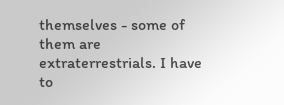themselves - some of them are extraterrestrials. I have to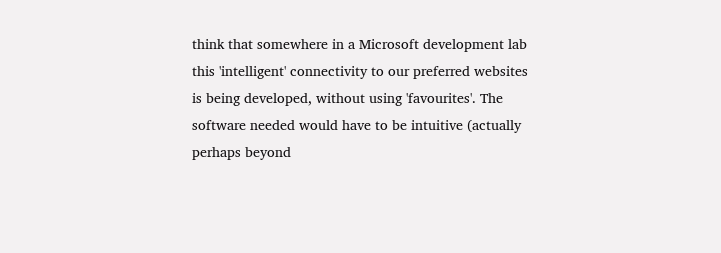think that somewhere in a Microsoft development lab this 'intelligent' connectivity to our preferred websites is being developed, without using 'favourites'. The software needed would have to be intuitive (actually perhaps beyond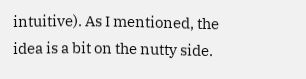intuitive). As I mentioned, the idea is a bit on the nutty side.